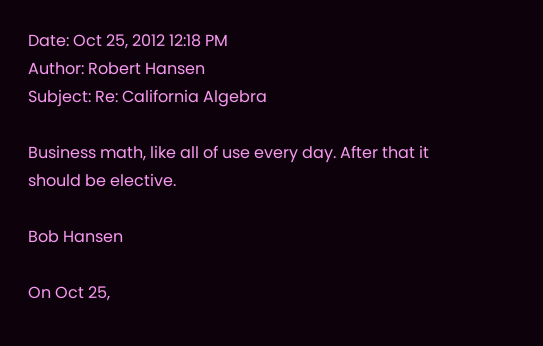Date: Oct 25, 2012 12:18 PM
Author: Robert Hansen
Subject: Re: California Algebra

Business math, like all of use every day. After that it should be elective.

Bob Hansen

On Oct 25,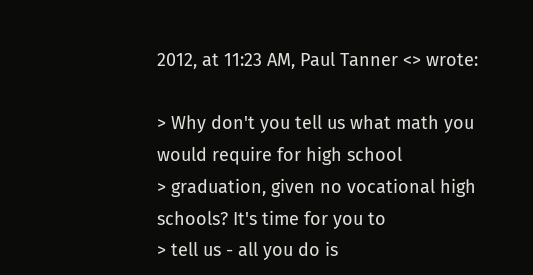2012, at 11:23 AM, Paul Tanner <> wrote:

> Why don't you tell us what math you would require for high school
> graduation, given no vocational high schools? It's time for you to
> tell us - all you do is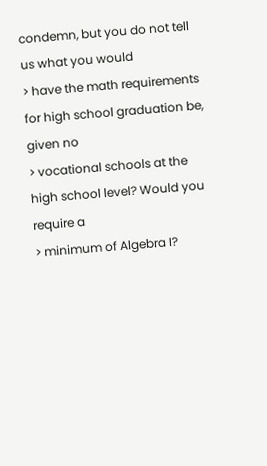condemn, but you do not tell us what you would
> have the math requirements for high school graduation be, given no
> vocational schools at the high school level? Would you require a
> minimum of Algebra I?